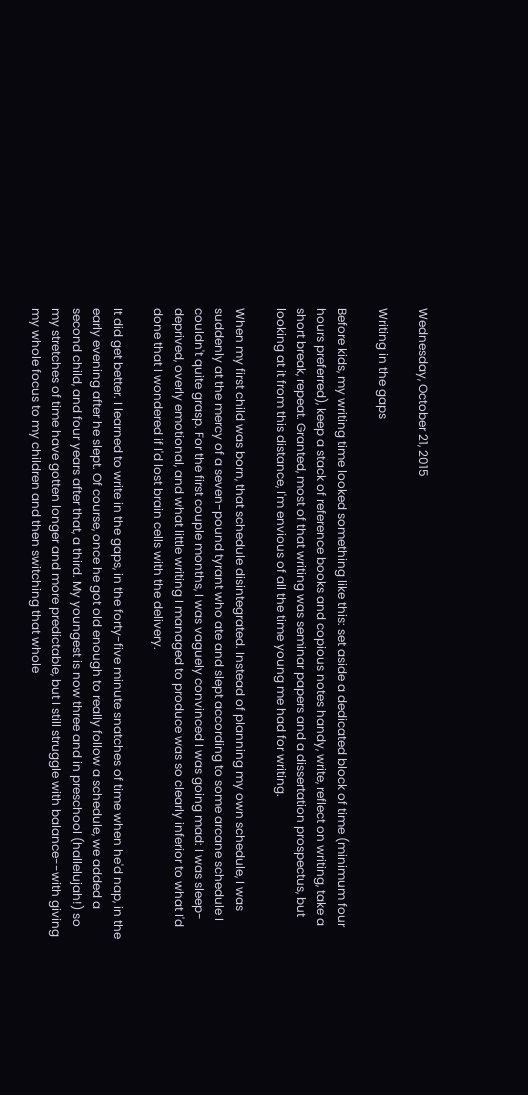Wednesday, October 21, 2015

Writing in the gaps

Before kids, my writing time looked something like this: set aside a dedicated block of time (minimum four hours preferred), keep a stack of reference books and copious notes handy, write, reflect on writing, take a short break, repeat. Granted, most of that writing was seminar papers and a dissertation prospectus, but looking at it from this distance, I'm envious of all the time young me had for writing.

When my first child was born, that schedule disintegrated. Instead of planning my own schedule, I was suddenly at the mercy of a seven-pound tyrant who ate and slept according to some arcane schedule I couldn't quite grasp. For the first couple months, I was vaguely convinced I was going mad: I was sleep-deprived, overly emotional, and what little writing I managed to produce was so clearly inferior to what I'd done that I wondered if I'd lost brain cells with the delivery.

It did get better. I learned to write in the gaps, in the forty-five minute snatches of time when he'd nap, in the early evening after he slept. Of course, once he got old enough to really follow a schedule, we added a second child, and four years after that, a third. My youngest is now three and in preschool (hallelujah!) so my stretches of time have gotten longer and more predictable, but I still struggle with balance--with giving my whole focus to my children and then switching that whole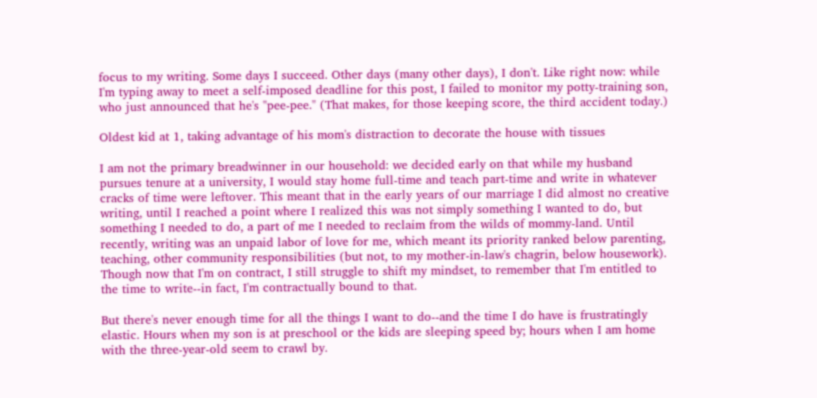focus to my writing. Some days I succeed. Other days (many other days), I don't. Like right now: while I'm typing away to meet a self-imposed deadline for this post, I failed to monitor my potty-training son, who just announced that he's "pee-pee." (That makes, for those keeping score, the third accident today.)

Oldest kid at 1, taking advantage of his mom's distraction to decorate the house with tissues

I am not the primary breadwinner in our household: we decided early on that while my husband pursues tenure at a university, I would stay home full-time and teach part-time and write in whatever cracks of time were leftover. This meant that in the early years of our marriage I did almost no creative writing, until I reached a point where I realized this was not simply something I wanted to do, but something I needed to do, a part of me I needed to reclaim from the wilds of mommy-land. Until recently, writing was an unpaid labor of love for me, which meant its priority ranked below parenting, teaching, other community responsibilities (but not, to my mother-in-law's chagrin, below housework). Though now that I'm on contract, I still struggle to shift my mindset, to remember that I'm entitled to the time to write--in fact, I'm contractually bound to that.

But there's never enough time for all the things I want to do--and the time I do have is frustratingly elastic. Hours when my son is at preschool or the kids are sleeping speed by; hours when I am home with the three-year-old seem to crawl by.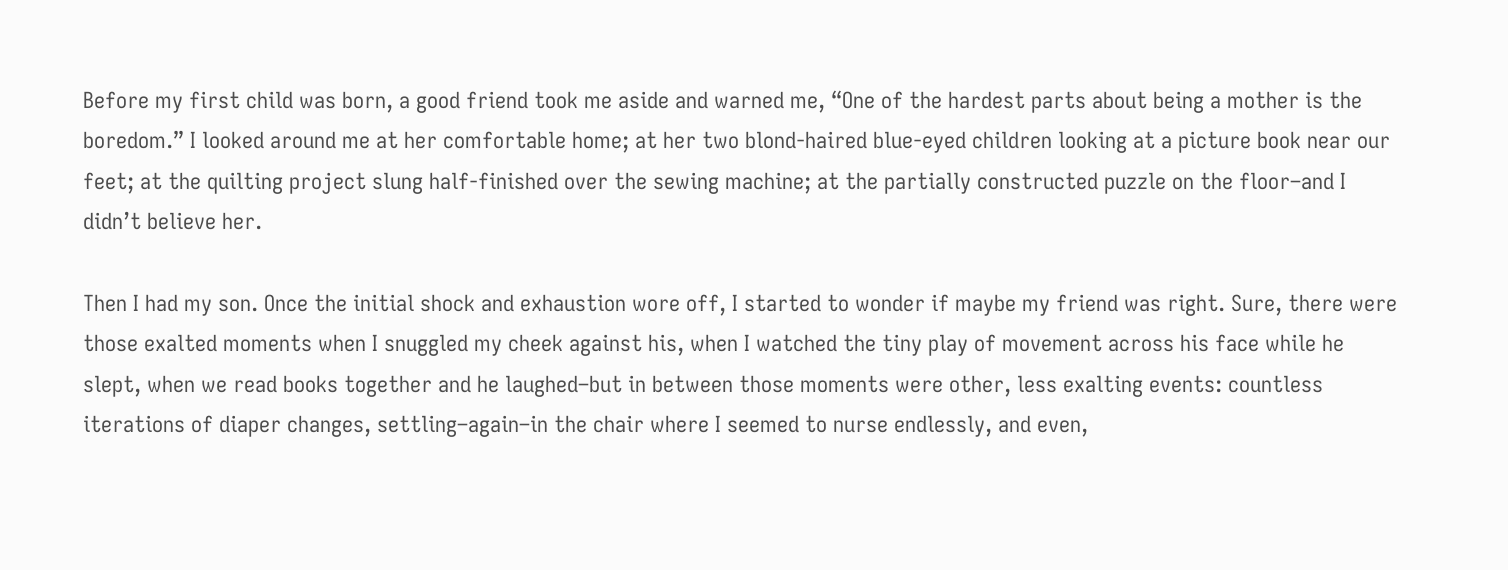Before my first child was born, a good friend took me aside and warned me, “One of the hardest parts about being a mother is the boredom.” I looked around me at her comfortable home; at her two blond-haired blue-eyed children looking at a picture book near our feet; at the quilting project slung half-finished over the sewing machine; at the partially constructed puzzle on the floor–and I didn’t believe her.

Then I had my son. Once the initial shock and exhaustion wore off, I started to wonder if maybe my friend was right. Sure, there were those exalted moments when I snuggled my cheek against his, when I watched the tiny play of movement across his face while he slept, when we read books together and he laughed–but in between those moments were other, less exalting events: countless iterations of diaper changes, settling–again–in the chair where I seemed to nurse endlessly, and even,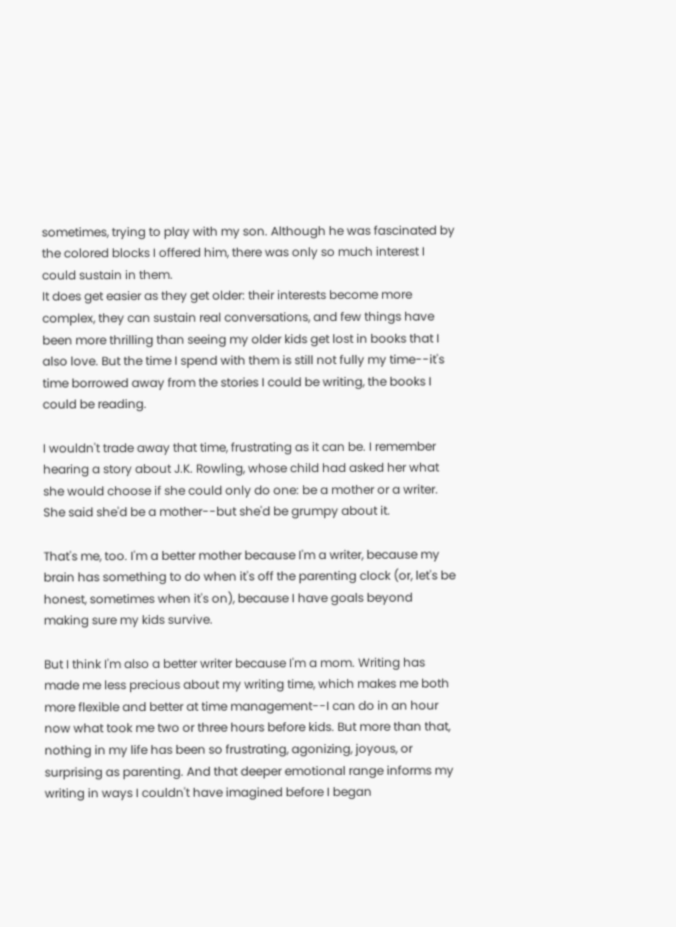sometimes, trying to play with my son. Although he was fascinated by the colored blocks I offered him, there was only so much interest I could sustain in them.
It does get easier as they get older: their interests become more complex, they can sustain real conversations, and few things have been more thrilling than seeing my older kids get lost in books that I also love. But the time I spend with them is still not fully my time--it's time borrowed away from the stories I could be writing, the books I could be reading.

I wouldn't trade away that time, frustrating as it can be. I remember hearing a story about J.K. Rowling, whose child had asked her what she would choose if she could only do one: be a mother or a writer. She said she'd be a mother--but she'd be grumpy about it.

That's me, too. I'm a better mother because I'm a writer, because my brain has something to do when it's off the parenting clock (or, let's be honest, sometimes when it's on), because I have goals beyond making sure my kids survive.

But I think I'm also a better writer because I'm a mom. Writing has made me less precious about my writing time, which makes me both more flexible and better at time management--I can do in an hour now what took me two or three hours before kids. But more than that, nothing in my life has been so frustrating, agonizing, joyous, or surprising as parenting. And that deeper emotional range informs my writing in ways I couldn't have imagined before I began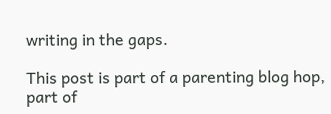writing in the gaps.

This post is part of a parenting blog hop, part of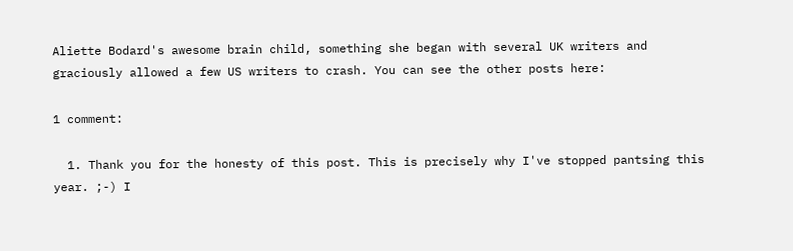Aliette Bodard's awesome brain child, something she began with several UK writers and graciously allowed a few US writers to crash. You can see the other posts here:

1 comment:

  1. Thank you for the honesty of this post. This is precisely why I've stopped pantsing this year. ;-) I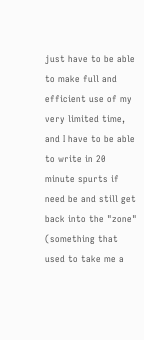just have to be able to make full and efficient use of my very limited time, and I have to be able to write in 20 minute spurts if need be and still get back into the "zone" (something that used to take me a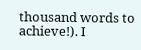thousand words to achieve!). I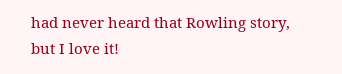had never heard that Rowling story, but I love it!